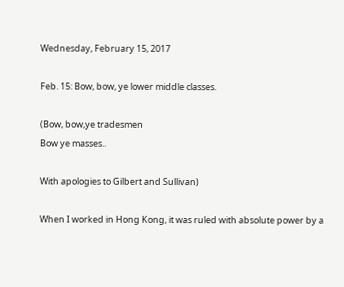Wednesday, February 15, 2017

Feb. 15: Bow, bow, ye lower middle classes.

(Bow, bow,ye tradesmen
Bow ye masses..

With apologies to Gilbert and Sullivan)

When I worked in Hong Kong, it was ruled with absolute power by a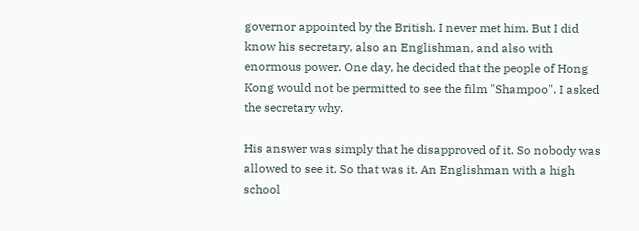governor appointed by the British. I never met him. But I did know his secretary, also an Englishman, and also with enormous power. One day, he decided that the people of Hong Kong would not be permitted to see the film "Shampoo". I asked the secretary why.

His answer was simply that he disapproved of it. So nobody was allowed to see it. So that was it. An Englishman with a high school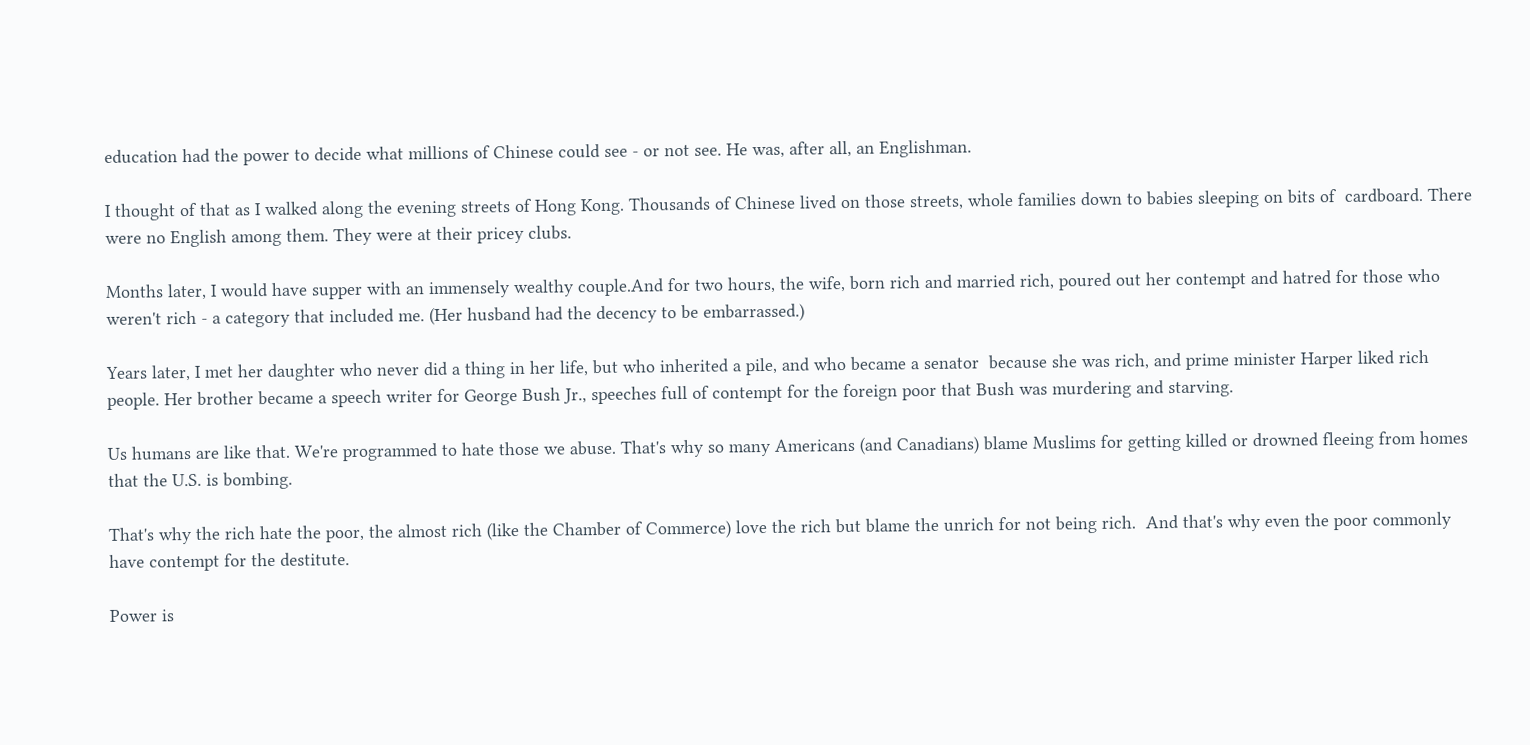education had the power to decide what millions of Chinese could see - or not see. He was, after all, an Englishman.

I thought of that as I walked along the evening streets of Hong Kong. Thousands of Chinese lived on those streets, whole families down to babies sleeping on bits of  cardboard. There were no English among them. They were at their pricey clubs.

Months later, I would have supper with an immensely wealthy couple.And for two hours, the wife, born rich and married rich, poured out her contempt and hatred for those who weren't rich - a category that included me. (Her husband had the decency to be embarrassed.)

Years later, I met her daughter who never did a thing in her life, but who inherited a pile, and who became a senator  because she was rich, and prime minister Harper liked rich people. Her brother became a speech writer for George Bush Jr., speeches full of contempt for the foreign poor that Bush was murdering and starving.

Us humans are like that. We're programmed to hate those we abuse. That's why so many Americans (and Canadians) blame Muslims for getting killed or drowned fleeing from homes that the U.S. is bombing.

That's why the rich hate the poor, the almost rich (like the Chamber of Commerce) love the rich but blame the unrich for not being rich.  And that's why even the poor commonly have contempt for the destitute.

Power is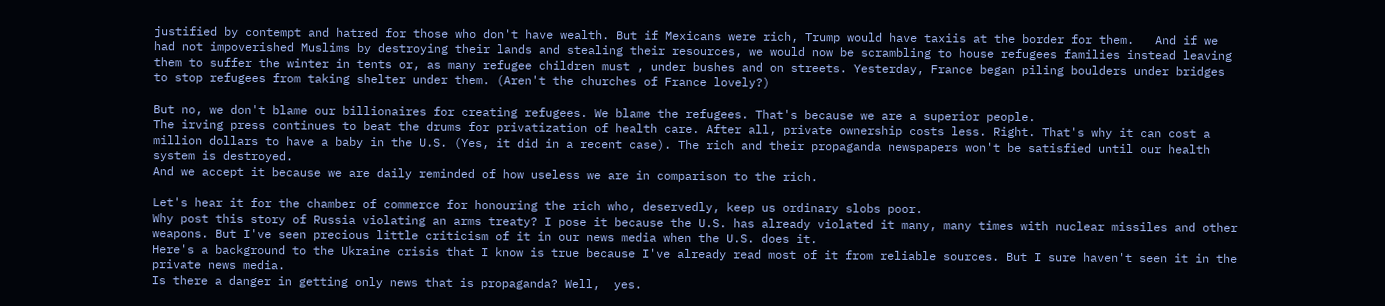justified by contempt and hatred for those who don't have wealth. But if Mexicans were rich, Trump would have taxiis at the border for them.   And if we had not impoverished Muslims by destroying their lands and stealing their resources, we would now be scrambling to house refugees families instead leaving them to suffer the winter in tents or, as many refugee children must , under bushes and on streets. Yesterday, France began piling boulders under bridges to stop refugees from taking shelter under them. (Aren't the churches of France lovely?)

But no, we don't blame our billionaires for creating refugees. We blame the refugees. That's because we are a superior people.
The irving press continues to beat the drums for privatization of health care. After all, private ownership costs less. Right. That's why it can cost a million dollars to have a baby in the U.S. (Yes, it did in a recent case). The rich and their propaganda newspapers won't be satisfied until our health system is destroyed.
And we accept it because we are daily reminded of how useless we are in comparison to the rich.

Let's hear it for the chamber of commerce for honouring the rich who, deservedly, keep us ordinary slobs poor.
Why post this story of Russia violating an arms treaty? I pose it because the U.S. has already violated it many, many times with nuclear missiles and other weapons. But I've seen precious little criticism of it in our news media when the U.S. does it.
Here's a background to the Ukraine crisis that I know is true because I've already read most of it from reliable sources. But I sure haven't seen it in the private news media.
Is there a danger in getting only news that is propaganda? Well,  yes.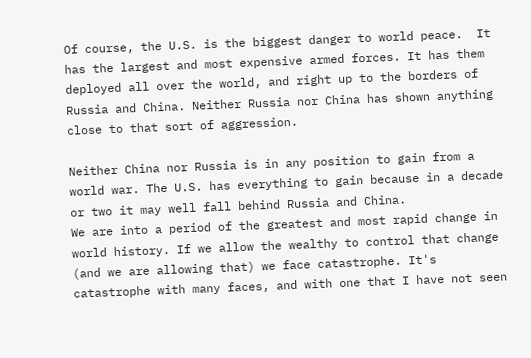Of course, the U.S. is the biggest danger to world peace.  It has the largest and most expensive armed forces. It has them deployed all over the world, and right up to the borders of Russia and China. Neither Russia nor China has shown anything close to that sort of aggression.

Neither China nor Russia is in any position to gain from a world war. The U.S. has everything to gain because in a decade or two it may well fall behind Russia and China.
We are into a period of the greatest and most rapid change in world history. If we allow the wealthy to control that change (and we are allowing that) we face catastrophe. It's catastrophe with many faces, and with one that I have not seen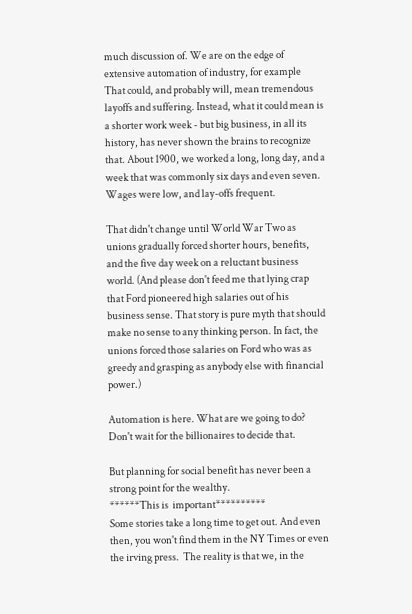much discussion of. We are on the edge of extensive automation of industry, for example
That could, and probably will, mean tremendous layoffs and suffering. Instead, what it could mean is a shorter work week - but big business, in all its history, has never shown the brains to recognize that. About 1900, we worked a long, long day, and a week that was commonly six days and even seven. Wages were low, and lay-offs frequent.

That didn't change until World War Two as unions gradually forced shorter hours, benefits, and the five day week on a reluctant business world. (And please don't feed me that lying crap that Ford pioneered high salaries out of his business sense. That story is pure myth that should make no sense to any thinking person. In fact, the unions forced those salaries on Ford who was as greedy and grasping as anybody else with financial power.)

Automation is here. What are we going to do? Don't wait for the billionaires to decide that.

But planning for social benefit has never been a strong point for the wealthy.
******This is  important**********
Some stories take a long time to get out. And even then, you won't find them in the NY Times or even the irving press.  The reality is that we, in the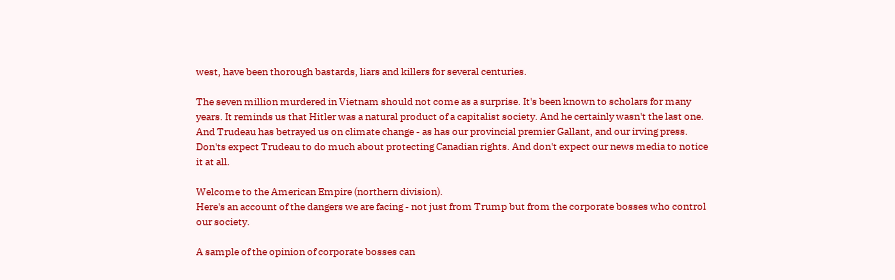west, have been thorough bastards, liars and killers for several centuries.

The seven million murdered in Vietnam should not come as a surprise. It's been known to scholars for many years. It reminds us that Hitler was a natural product of a capitalist society. And he certainly wasn't the last one.
And Trudeau has betrayed us on climate change - as has our provincial premier Gallant, and our irving press.
Don'ts expect Trudeau to do much about protecting Canadian rights. And don't expect our news media to notice it at all.

Welcome to the American Empire (northern division).
Here's an account of the dangers we are facing - not just from Trump but from the corporate bosses who control our society.

A sample of the opinion of corporate bosses can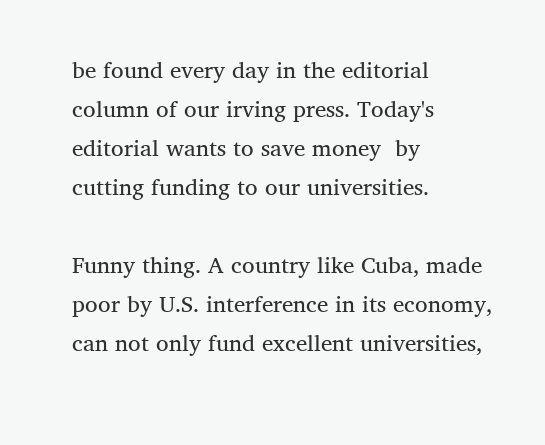be found every day in the editorial column of our irving press. Today's editorial wants to save money  by cutting funding to our universities.

Funny thing. A country like Cuba, made poor by U.S. interference in its economy, can not only fund excellent universities,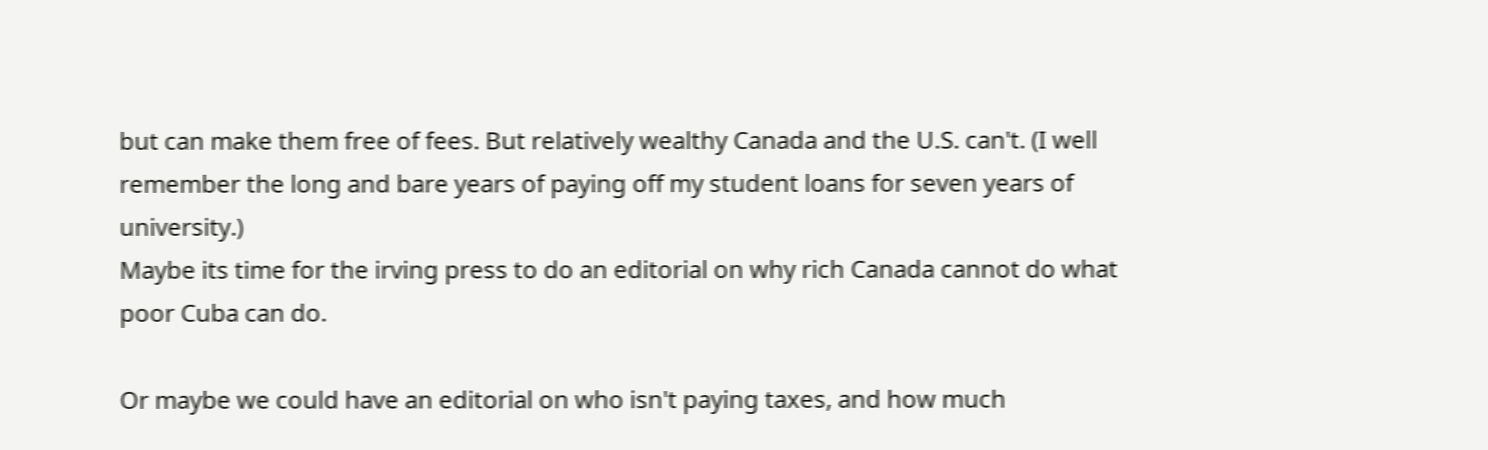but can make them free of fees. But relatively wealthy Canada and the U.S. can't. (I well remember the long and bare years of paying off my student loans for seven years of university.)
Maybe its time for the irving press to do an editorial on why rich Canada cannot do what poor Cuba can do.

Or maybe we could have an editorial on who isn't paying taxes, and how much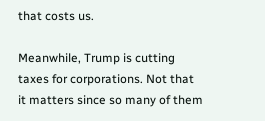that costs us.

Meanwhile, Trump is cutting taxes for corporations. Not that it matters since so many of them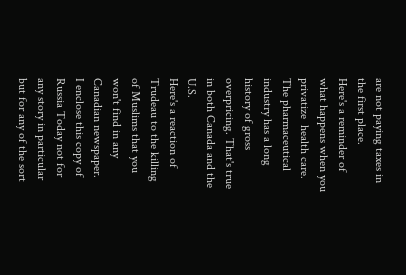are not paying taxes in the first place.
Here's a reminder of what happens when you privatize  health care. The pharmaceutical industry has a long history of gross overpricing. That's true in both Canada and the U.S.
Here's a reaction of Trudeau to the killing of Muslims that you won't find in any Canadian newspaper.
I enclose this copy of Russia Today not for any story in particular but for any of the sort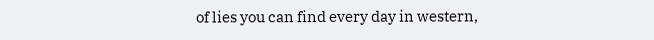of lies you can find every day in western,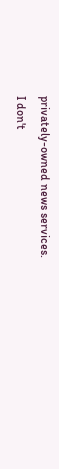privately-owned news services.
I don't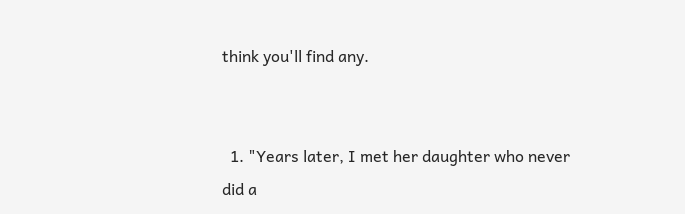think you'll find any.


  1. "Years later, I met her daughter who never did a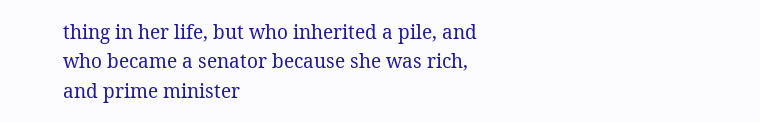thing in her life, but who inherited a pile, and who became a senator because she was rich, and prime minister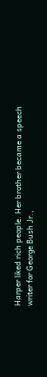Harper liked rich people. Her brother became a speech writer for George Bush Jr.,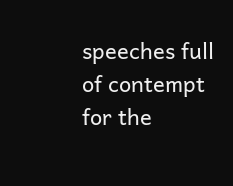speeches full of contempt for the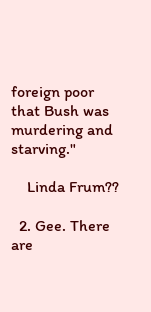foreign poor that Bush was murdering and starving."

    Linda Frum??

  2. Gee. There are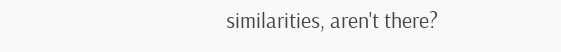similarities, aren't there?